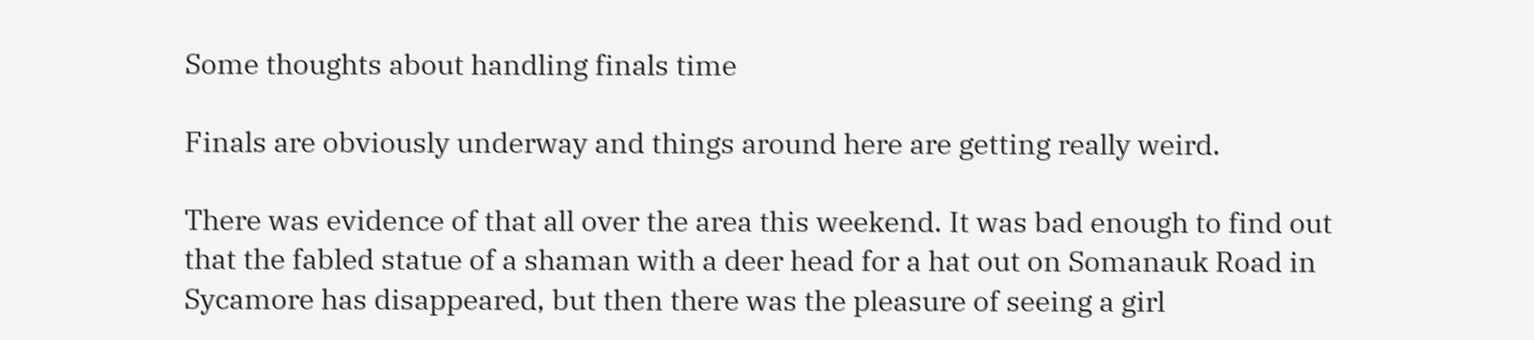Some thoughts about handling finals time

Finals are obviously underway and things around here are getting really weird.

There was evidence of that all over the area this weekend. It was bad enough to find out that the fabled statue of a shaman with a deer head for a hat out on Somanauk Road in Sycamore has disappeared, but then there was the pleasure of seeing a girl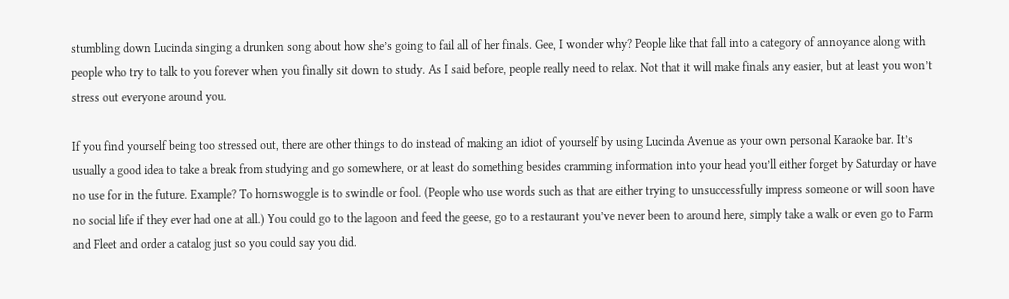stumbling down Lucinda singing a drunken song about how she’s going to fail all of her finals. Gee, I wonder why? People like that fall into a category of annoyance along with people who try to talk to you forever when you finally sit down to study. As I said before, people really need to relax. Not that it will make finals any easier, but at least you won’t stress out everyone around you.

If you find yourself being too stressed out, there are other things to do instead of making an idiot of yourself by using Lucinda Avenue as your own personal Karaoke bar. It’s usually a good idea to take a break from studying and go somewhere, or at least do something besides cramming information into your head you’ll either forget by Saturday or have no use for in the future. Example? To hornswoggle is to swindle or fool. (People who use words such as that are either trying to unsuccessfully impress someone or will soon have no social life if they ever had one at all.) You could go to the lagoon and feed the geese, go to a restaurant you’ve never been to around here, simply take a walk or even go to Farm and Fleet and order a catalog just so you could say you did.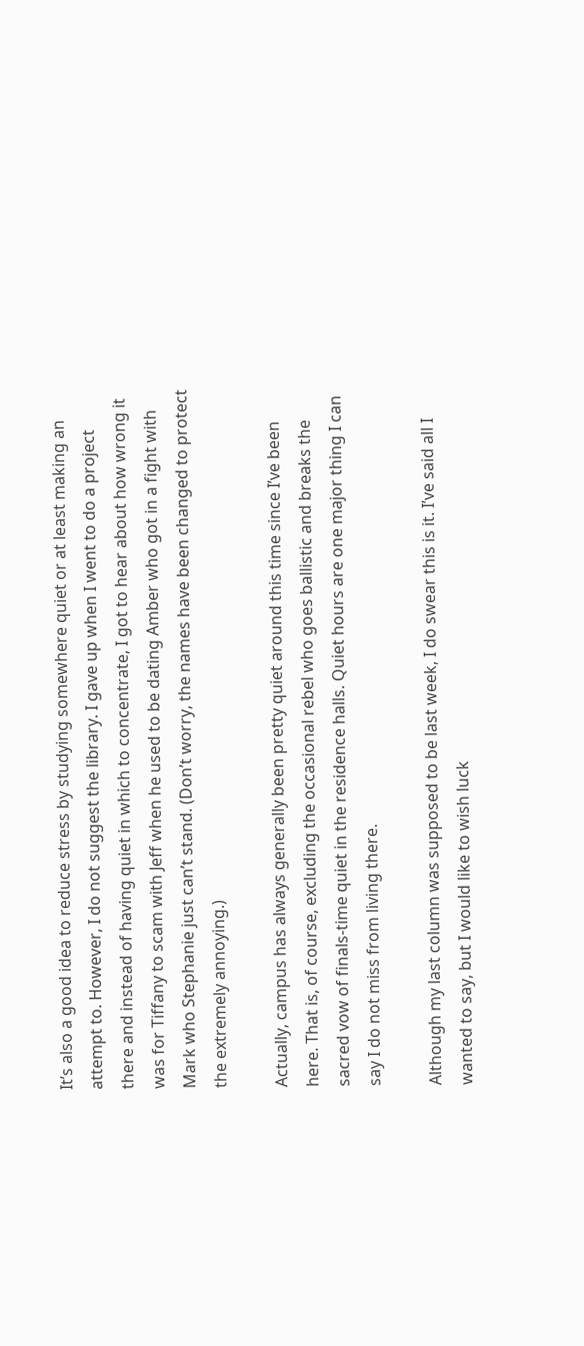It’s also a good idea to reduce stress by studying somewhere quiet or at least making an attempt to. However, I do not suggest the library. I gave up when I went to do a project there and instead of having quiet in which to concentrate, I got to hear about how wrong it was for Tiffany to scam with Jeff when he used to be dating Amber who got in a fight with Mark who Stephanie just can’t stand. (Don’t worry, the names have been changed to protect the extremely annoying.)

Actually, campus has always generally been pretty quiet around this time since I’ve been here. That is, of course, excluding the occasional rebel who goes ballistic and breaks the sacred vow of finals-time quiet in the residence halls. Quiet hours are one major thing I can say I do not miss from living there.

Although my last column was supposed to be last week, I do swear this is it. I’ve said all I wanted to say, but I would like to wish luck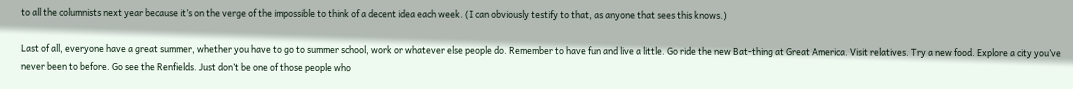to all the columnists next year because it’s on the verge of the impossible to think of a decent idea each week. (I can obviously testify to that, as anyone that sees this knows.)

Last of all, everyone have a great summer, whether you have to go to summer school, work or whatever else people do. Remember to have fun and live a little. Go ride the new Bat-thing at Great America. Visit relatives. Try a new food. Explore a city you’ve never been to before. Go see the Renfields. Just don’t be one of those people who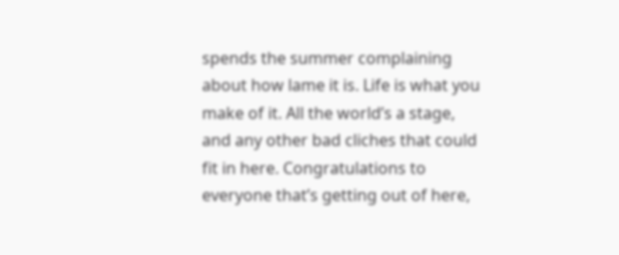spends the summer complaining about how lame it is. Life is what you make of it. All the world’s a stage, and any other bad cliches that could fit in here. Congratulations to everyone that’s getting out of here,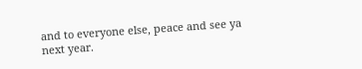and to everyone else, peace and see ya next year.